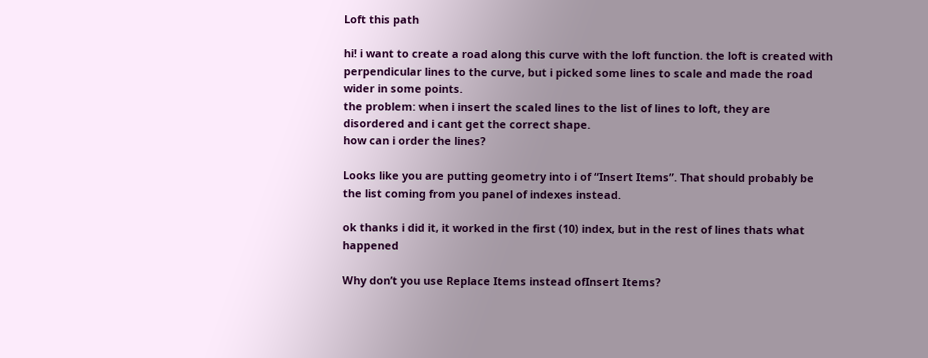Loft this path

hi! i want to create a road along this curve with the loft function. the loft is created with perpendicular lines to the curve, but i picked some lines to scale and made the road wider in some points.
the problem: when i insert the scaled lines to the list of lines to loft, they are disordered and i cant get the correct shape.
how can i order the lines?

Looks like you are putting geometry into i of “Insert Items”. That should probably be the list coming from you panel of indexes instead.

ok thanks i did it, it worked in the first (10) index, but in the rest of lines thats what happened

Why don’t you use Replace Items instead ofInsert Items?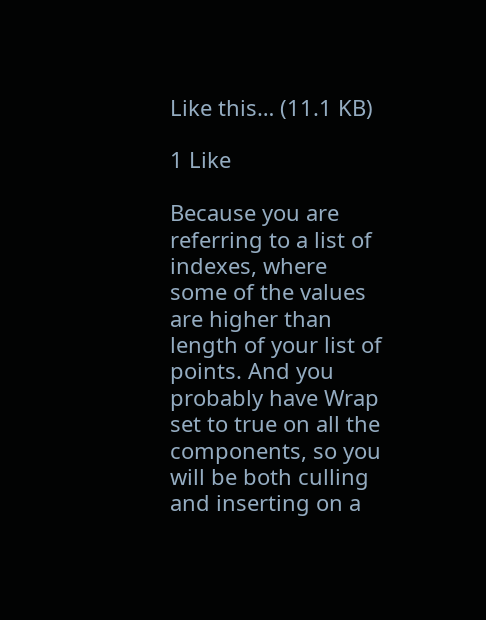Like this… (11.1 KB)

1 Like

Because you are referring to a list of indexes, where some of the values are higher than length of your list of points. And you probably have Wrap set to true on all the components, so you will be both culling and inserting on a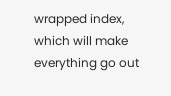wrapped index, which will make everything go out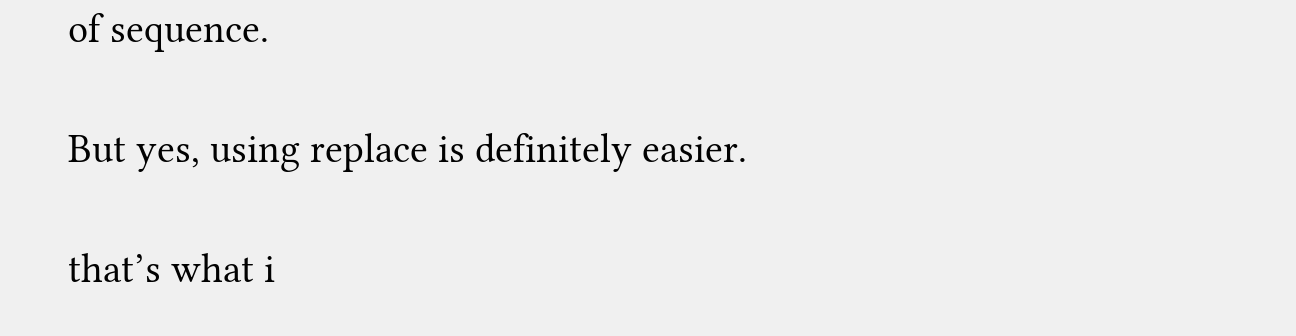of sequence.

But yes, using replace is definitely easier.

that’s what i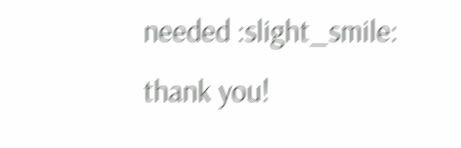needed :slight_smile: thank you!